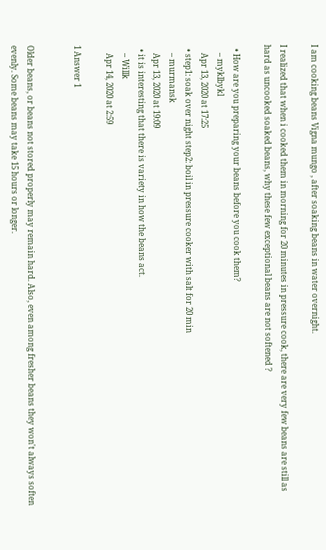I am cooking beans Vigna mungo , after soaking beans in water overnight.

I realized that when i cooked them in morning for 20 minutes in pressure cook, there are very few beans are still as hard as uncooked soaked beans, why these few exceptional beans are not softened ?

  • How are you preparing your beans before you cook them?
    – myklbykl
    Apr 13, 2020 at 17:25
  • step1: soak over night step2: boil in pressure cooker with salt for 20 min
    – murmansk
    Apr 13, 2020 at 19:09
  • it is interesting that there is variety in how the beans act.
    – Willk
    Apr 14, 2020 at 2:59

1 Answer 1


Older beans, or beans not stored properly may remain hard. Also, even among fresher beans they won't always soften evenly. Some beans may take 15 hours or longer.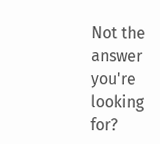Not the answer you're looking for?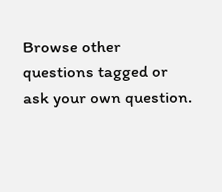Browse other questions tagged or ask your own question.